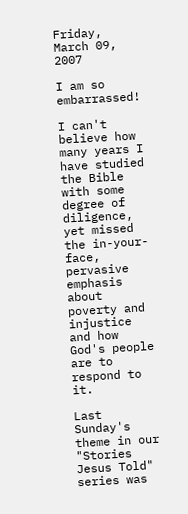Friday, March 09, 2007

I am so embarrassed!

I can't believe how many years I have studied the Bible with some degree of diligence, yet missed the in-your-face, pervasive emphasis about poverty and injustice and how God's people are to respond to it.

Last Sunday's theme in our "Stories Jesus Told" series was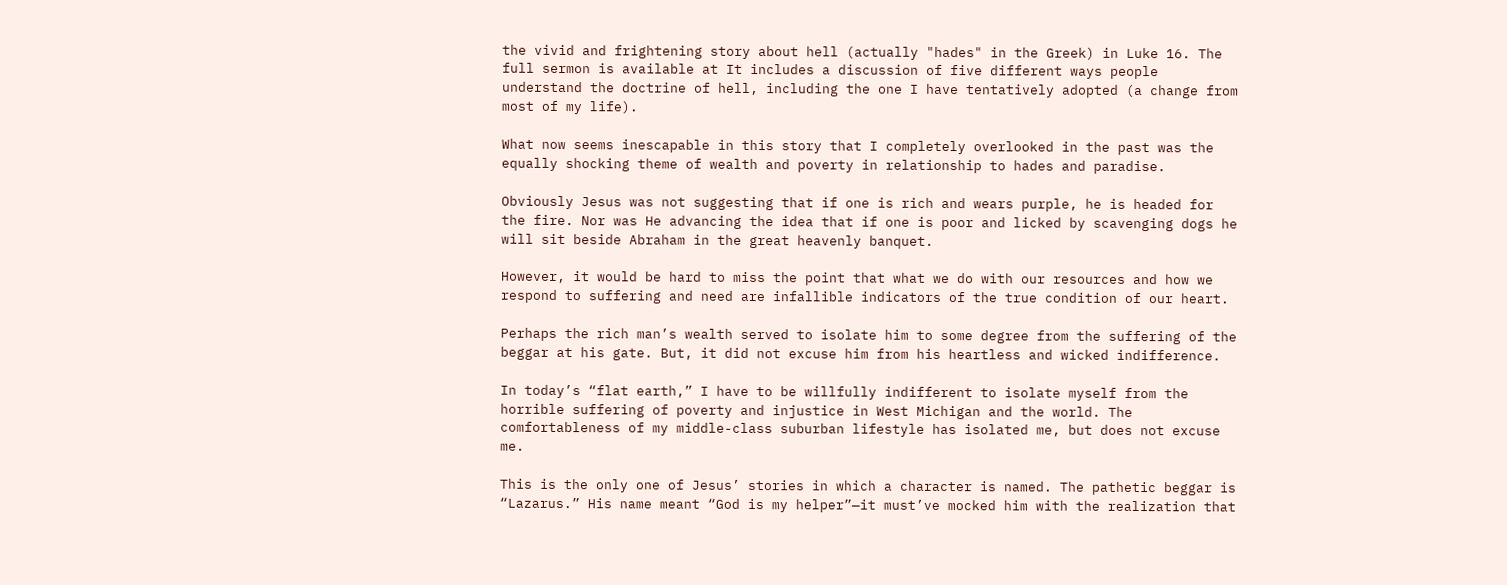the vivid and frightening story about hell (actually "hades" in the Greek) in Luke 16. The full sermon is available at It includes a discussion of five different ways people understand the doctrine of hell, including the one I have tentatively adopted (a change from most of my life).

What now seems inescapable in this story that I completely overlooked in the past was the equally shocking theme of wealth and poverty in relationship to hades and paradise.

Obviously Jesus was not suggesting that if one is rich and wears purple, he is headed for the fire. Nor was He advancing the idea that if one is poor and licked by scavenging dogs he will sit beside Abraham in the great heavenly banquet.

However, it would be hard to miss the point that what we do with our resources and how we respond to suffering and need are infallible indicators of the true condition of our heart.

Perhaps the rich man’s wealth served to isolate him to some degree from the suffering of the beggar at his gate. But, it did not excuse him from his heartless and wicked indifference.

In today’s “flat earth,” I have to be willfully indifferent to isolate myself from the horrible suffering of poverty and injustice in West Michigan and the world. The comfortableness of my middle-class suburban lifestyle has isolated me, but does not excuse me.

This is the only one of Jesus’ stories in which a character is named. The pathetic beggar is “Lazarus.” His name meant “God is my helper”—it must’ve mocked him with the realization that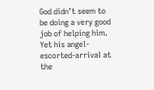God didn’t seem to be doing a very good job of helping him. Yet his angel-escorted-arrival at the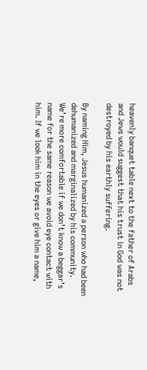heavenly banquet table next to the father of Arabs and Jews would suggest that his trust in God was not destroyed by his earthly suffering.

By naming Him, Jesus humanized a person who had been dehumanized and marginalized by his community. We’re more comfortable if we don’t know a beggar’s name for the same reason we avoid eye contact with him. If we look him in the eyes or give him a name,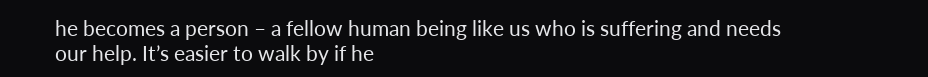he becomes a person – a fellow human being like us who is suffering and needs our help. It’s easier to walk by if he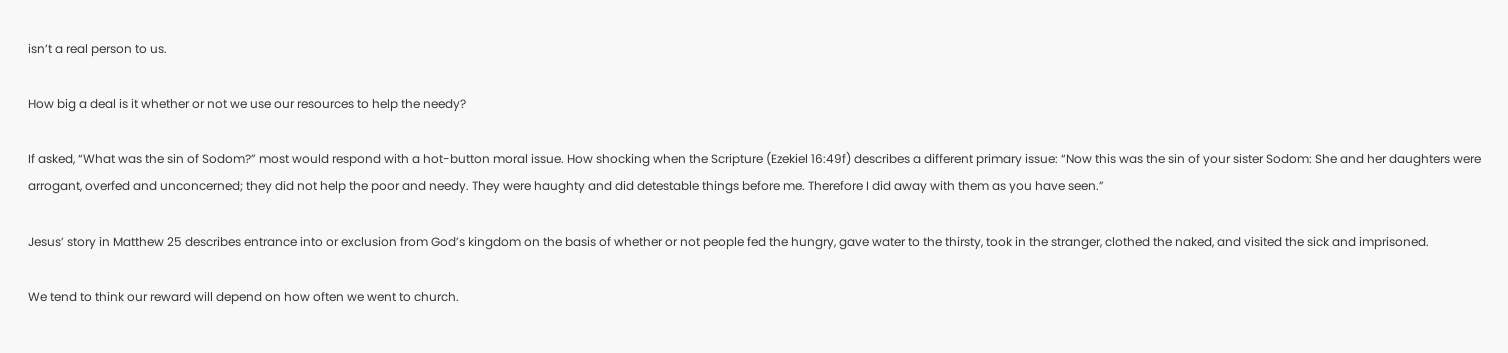isn’t a real person to us.

How big a deal is it whether or not we use our resources to help the needy?

If asked, “What was the sin of Sodom?” most would respond with a hot-button moral issue. How shocking when the Scripture (Ezekiel 16:49f) describes a different primary issue: “Now this was the sin of your sister Sodom: She and her daughters were arrogant, overfed and unconcerned; they did not help the poor and needy. They were haughty and did detestable things before me. Therefore I did away with them as you have seen.”

Jesus’ story in Matthew 25 describes entrance into or exclusion from God’s kingdom on the basis of whether or not people fed the hungry, gave water to the thirsty, took in the stranger, clothed the naked, and visited the sick and imprisoned.

We tend to think our reward will depend on how often we went to church.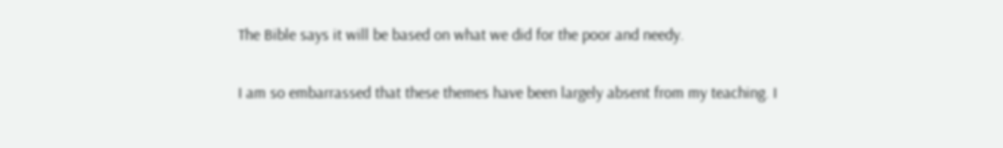The Bible says it will be based on what we did for the poor and needy.

I am so embarrassed that these themes have been largely absent from my teaching. I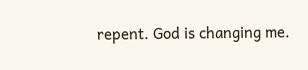repent. God is changing me.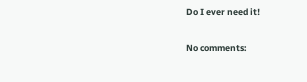Do I ever need it!

No comments: